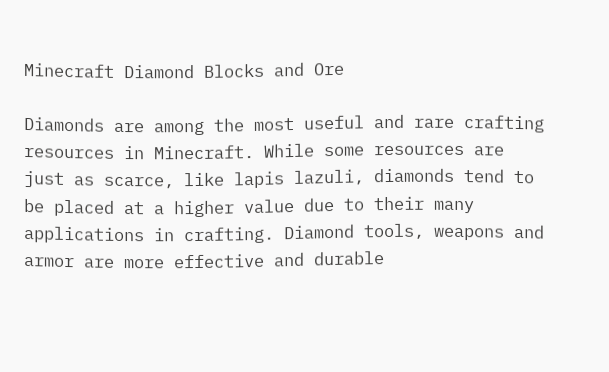Minecraft Diamond Blocks and Ore

Diamonds are among the most useful and rare crafting resources in Minecraft. While some resources are just as scarce, like lapis lazuli, diamonds tend to be placed at a higher value due to their many applications in crafting. Diamond tools, weapons and armor are more effective and durable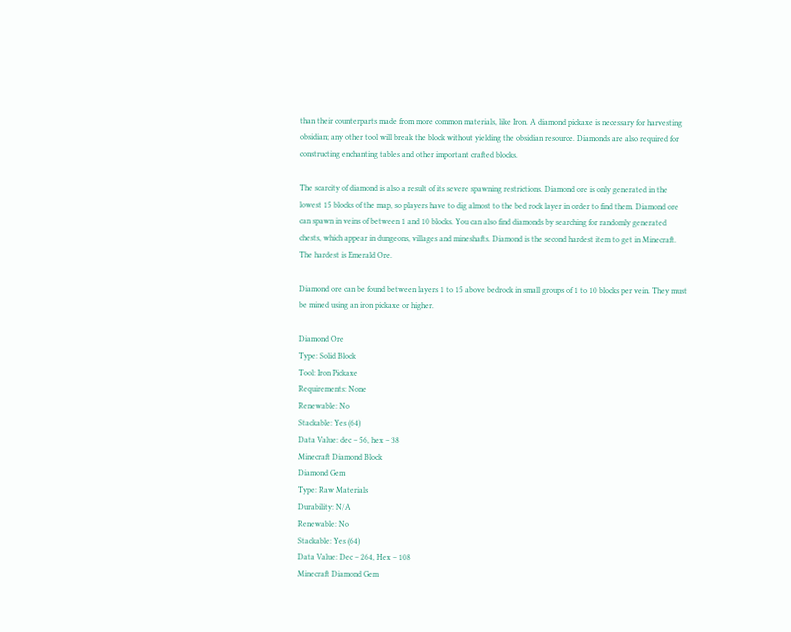than their counterparts made from more common materials, like Iron. A diamond pickaxe is necessary for harvesting obsidian; any other tool will break the block without yielding the obsidian resource. Diamonds are also required for constructing enchanting tables and other important crafted blocks.

The scarcity of diamond is also a result of its severe spawning restrictions. Diamond ore is only generated in the lowest 15 blocks of the map, so players have to dig almost to the bed rock layer in order to find them. Diamond ore can spawn in veins of between 1 and 10 blocks. You can also find diamonds by searching for randomly generated chests, which appear in dungeons, villages and mineshafts. Diamond is the second hardest item to get in Minecraft. The hardest is Emerald Ore.

Diamond ore can be found between layers 1 to 15 above bedrock in small groups of 1 to 10 blocks per vein. They must be mined using an iron pickaxe or higher.

Diamond Ore
Type: Solid Block
Tool: Iron Pickaxe
Requirements: None
Renewable: No
Stackable: Yes (64)
Data Value: dec – 56, hex – 38
Minecraft Diamond Block
Diamond Gem
Type: Raw Materials
Durability: N/A
Renewable: No
Stackable: Yes (64)
Data Value: Dec – 264, Hex – 108
Minecraft Diamond Gem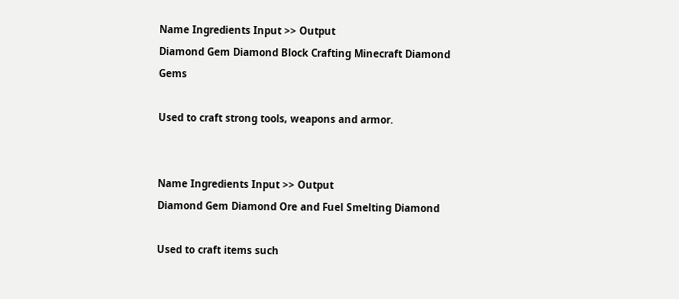Name Ingredients Input >> Output
Diamond Gem Diamond Block Crafting Minecraft Diamond Gems

Used to craft strong tools, weapons and armor.


Name Ingredients Input >> Output
Diamond Gem Diamond Ore and Fuel Smelting Diamond

Used to craft items such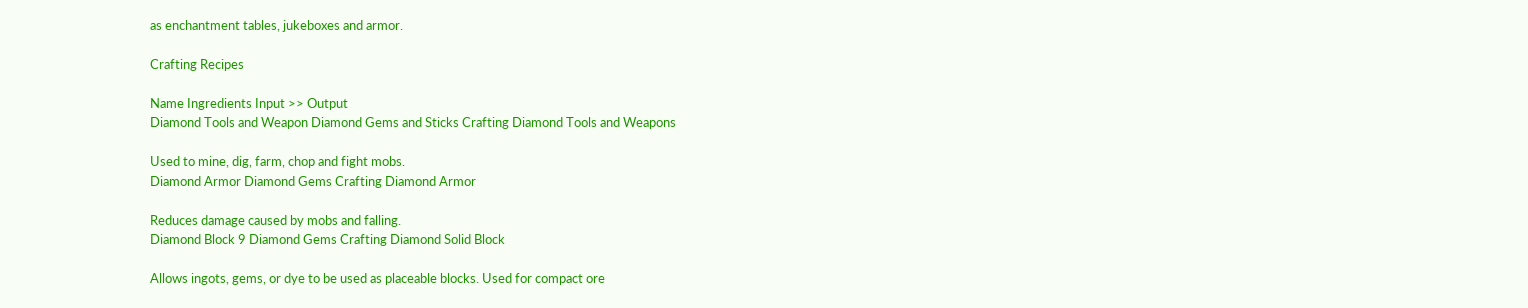as enchantment tables, jukeboxes and armor.

Crafting Recipes

Name Ingredients Input >> Output
Diamond Tools and Weapon Diamond Gems and Sticks Crafting Diamond Tools and Weapons

Used to mine, dig, farm, chop and fight mobs.
Diamond Armor Diamond Gems Crafting Diamond Armor

Reduces damage caused by mobs and falling.
Diamond Block 9 Diamond Gems Crafting Diamond Solid Block

Allows ingots, gems, or dye to be used as placeable blocks. Used for compact ore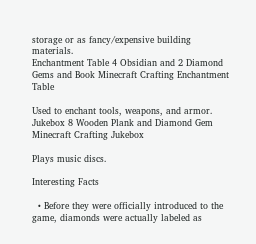storage or as fancy/expensive building materials.
Enchantment Table 4 Obsidian and 2 Diamond Gems and Book Minecraft Crafting Enchantment Table

Used to enchant tools, weapons, and armor.
Jukebox 8 Wooden Plank and Diamond Gem Minecraft Crafting Jukebox

Plays music discs.

Interesting Facts

  • Before they were officially introduced to the game, diamonds were actually labeled as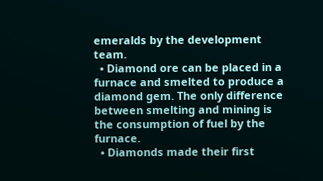emeralds by the development team.
  • Diamond ore can be placed in a furnace and smelted to produce a diamond gem. The only difference between smelting and mining is the consumption of fuel by the furnace.
  • Diamonds made their first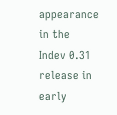appearance in the Indev 0.31 release in early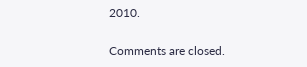2010.

Comments are closed.